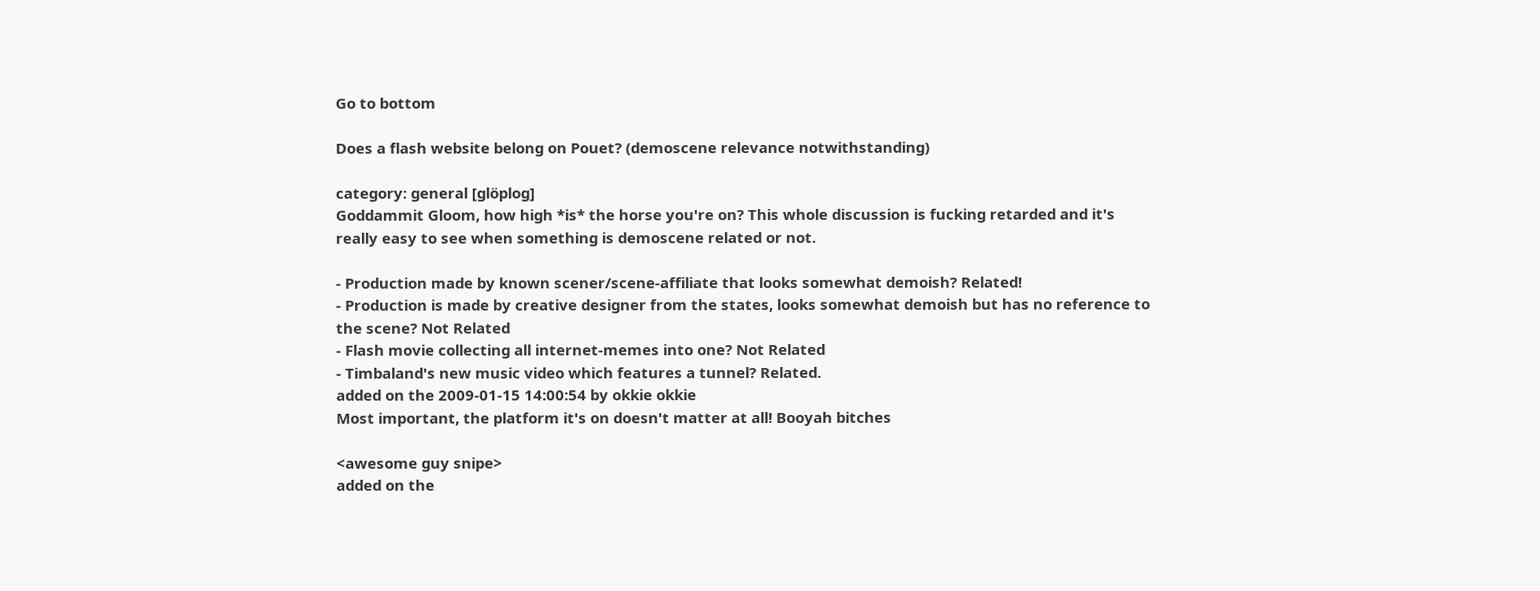Go to bottom

Does a flash website belong on Pouet? (demoscene relevance notwithstanding)

category: general [glöplog]
Goddammit Gloom, how high *is* the horse you're on? This whole discussion is fucking retarded and it's really easy to see when something is demoscene related or not.

- Production made by known scener/scene-affiliate that looks somewhat demoish? Related!
- Production is made by creative designer from the states, looks somewhat demoish but has no reference to the scene? Not Related
- Flash movie collecting all internet-memes into one? Not Related
- Timbaland's new music video which features a tunnel? Related.
added on the 2009-01-15 14:00:54 by okkie okkie
Most important, the platform it's on doesn't matter at all! Booyah bitches

<awesome guy snipe>
added on the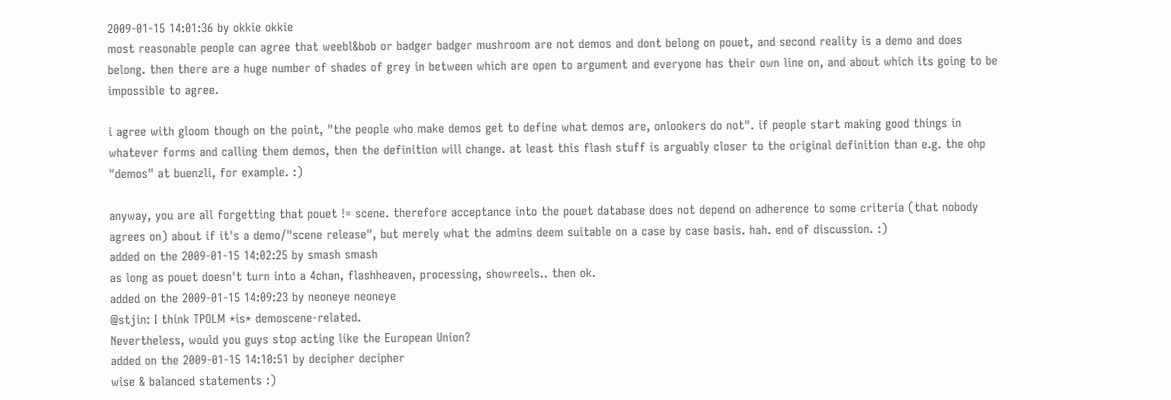2009-01-15 14:01:36 by okkie okkie
most reasonable people can agree that weebl&bob or badger badger mushroom are not demos and dont belong on pouet, and second reality is a demo and does belong. then there are a huge number of shades of grey in between which are open to argument and everyone has their own line on, and about which its going to be impossible to agree.

i agree with gloom though on the point, "the people who make demos get to define what demos are, onlookers do not". if people start making good things in whatever forms and calling them demos, then the definition will change. at least this flash stuff is arguably closer to the original definition than e.g. the ohp "demos" at buenzli, for example. :)

anyway, you are all forgetting that pouet != scene. therefore acceptance into the pouet database does not depend on adherence to some criteria (that nobody agrees on) about if it's a demo/"scene release", but merely what the admins deem suitable on a case by case basis. hah. end of discussion. :)
added on the 2009-01-15 14:02:25 by smash smash
as long as pouet doesn't turn into a 4chan, flashheaven, processing, showreels.. then ok.
added on the 2009-01-15 14:09:23 by neoneye neoneye
@stjin: I think TPOLM *is* demoscene-related.
Nevertheless, would you guys stop acting like the European Union?
added on the 2009-01-15 14:10:51 by decipher decipher
wise & balanced statements :)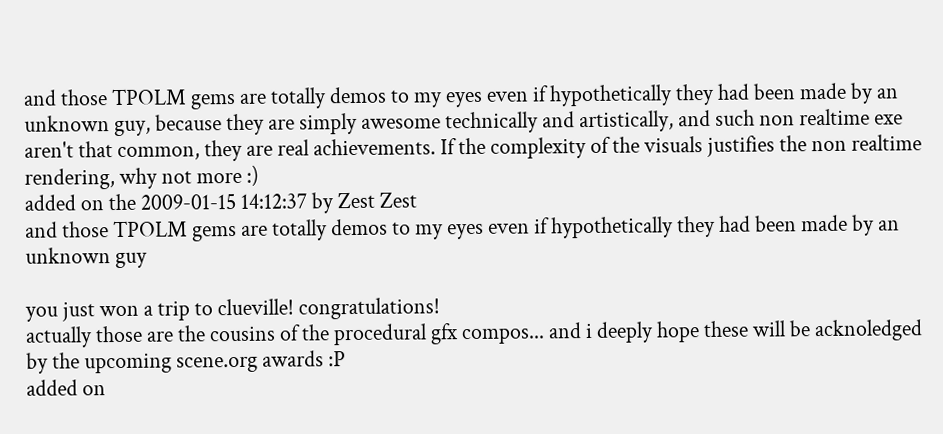and those TPOLM gems are totally demos to my eyes even if hypothetically they had been made by an unknown guy, because they are simply awesome technically and artistically, and such non realtime exe aren't that common, they are real achievements. If the complexity of the visuals justifies the non realtime rendering, why not more :)
added on the 2009-01-15 14:12:37 by Zest Zest
and those TPOLM gems are totally demos to my eyes even if hypothetically they had been made by an unknown guy

you just won a trip to clueville! congratulations!
actually those are the cousins of the procedural gfx compos... and i deeply hope these will be acknoledged by the upcoming scene.org awards :P
added on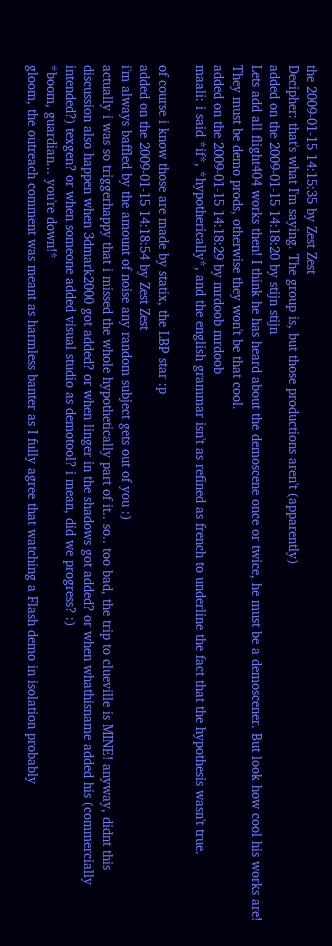the 2009-01-15 14:15:35 by Zest Zest
Decipher: that's what I'm saying. The group is, but those productions aren't (apparently)
added on the 2009-01-15 14:18:20 by stijn stijn
Lets add all flight404 works then! I think he has heard about the demoscene once or twice, he must be a demoscener. But look how cool his works are! They must be demo prods, otherwise they won't be that cool.
added on the 2009-01-15 14:18:29 by mrdoob mrdoob
maali: i said *if*, *hypotherically*, and the english grammar isn't as refined as french to underline the fact that the hypothesis wasn't true.

of course i know those are made by statix, the LBP star :p
added on the 2009-01-15 14:18:54 by Zest Zest
i'm always baffled by the amount of noise any random subject gets out of you :)
actually i was so triggerhappy that i missed the whole hypothetically part of it.. so.. too bad, the trip to clueville is MINE! anyway, didnt this discussion also happen when 3dmark2000 got added? or when linger in the shadows got added? or when whathisname added his (commercially intended?) texgen? or when someone added visual studio as demotool? i mean, did we progress? :)
*boom, guardian... you're down!*
gloom, the outreach comment was meant as harmless banter as I fully agree that watching a Flash demo in isolation probably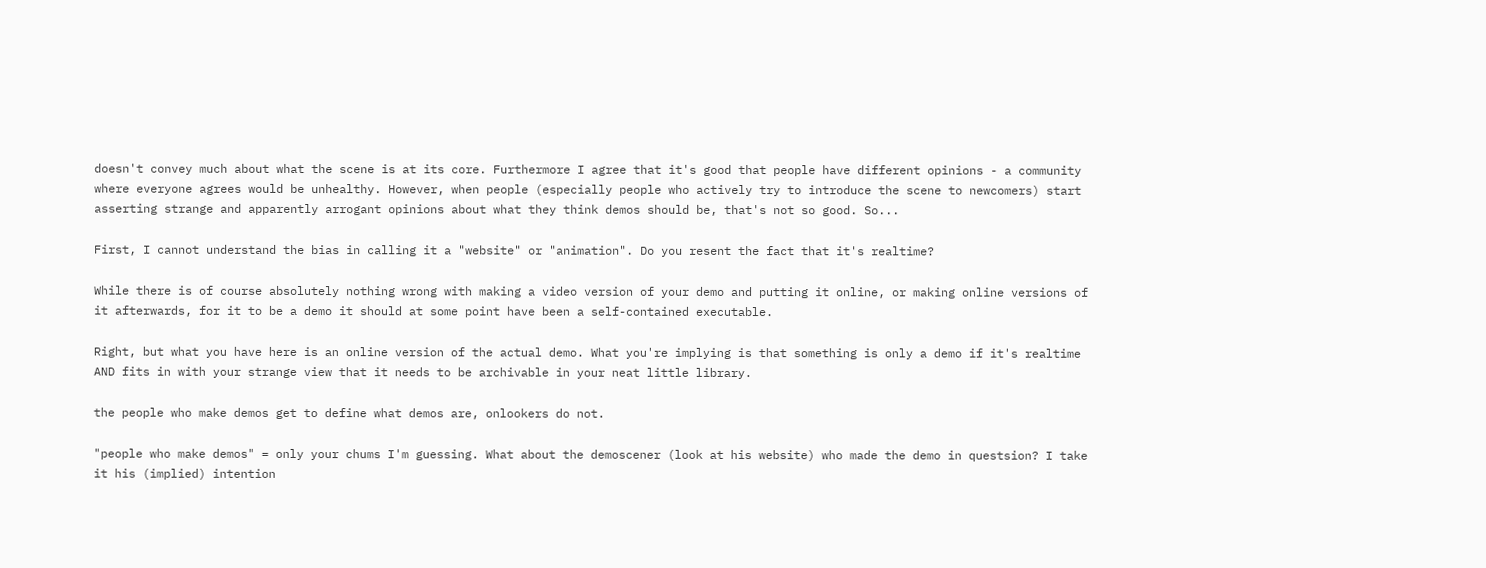doesn't convey much about what the scene is at its core. Furthermore I agree that it's good that people have different opinions - a community where everyone agrees would be unhealthy. However, when people (especially people who actively try to introduce the scene to newcomers) start asserting strange and apparently arrogant opinions about what they think demos should be, that's not so good. So...

First, I cannot understand the bias in calling it a "website" or "animation". Do you resent the fact that it's realtime?

While there is of course absolutely nothing wrong with making a video version of your demo and putting it online, or making online versions of it afterwards, for it to be a demo it should at some point have been a self-contained executable.

Right, but what you have here is an online version of the actual demo. What you're implying is that something is only a demo if it's realtime AND fits in with your strange view that it needs to be archivable in your neat little library.

the people who make demos get to define what demos are, onlookers do not.

"people who make demos" = only your chums I'm guessing. What about the demoscener (look at his website) who made the demo in questsion? I take it his (implied) intention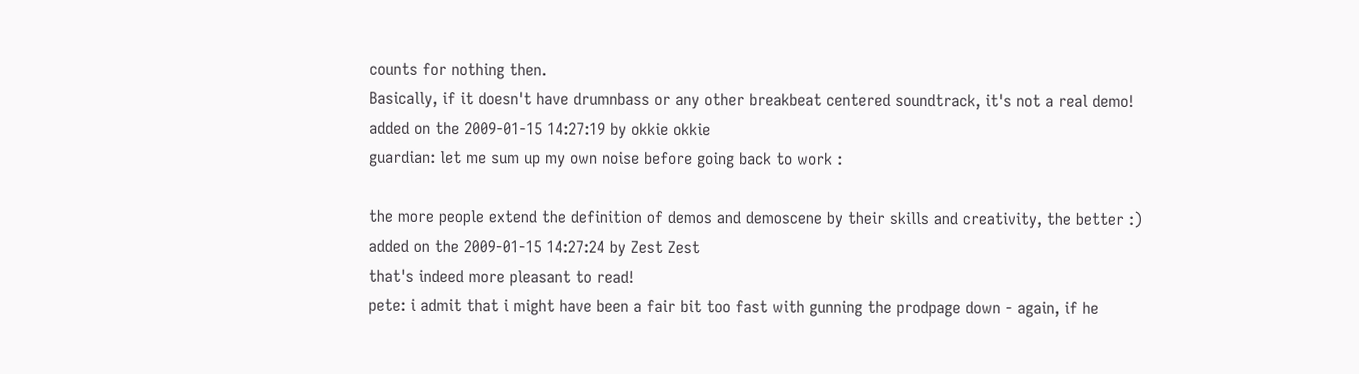counts for nothing then.
Basically, if it doesn't have drumnbass or any other breakbeat centered soundtrack, it's not a real demo!
added on the 2009-01-15 14:27:19 by okkie okkie
guardian: let me sum up my own noise before going back to work :

the more people extend the definition of demos and demoscene by their skills and creativity, the better :)
added on the 2009-01-15 14:27:24 by Zest Zest
that's indeed more pleasant to read!
pete: i admit that i might have been a fair bit too fast with gunning the prodpage down - again, if he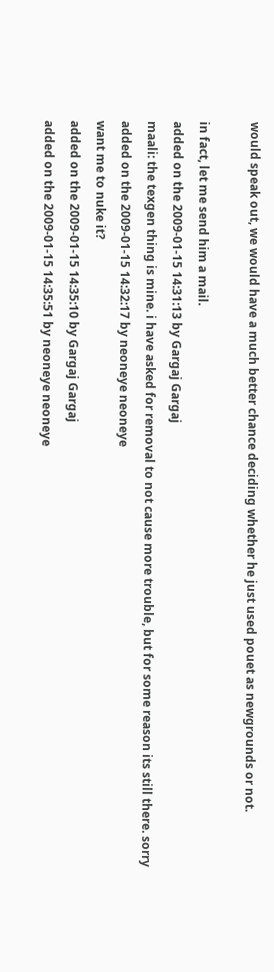would speak out, we would have a much better chance deciding whether he just used pouet as newgrounds or not.

in fact, let me send him a mail.
added on the 2009-01-15 14:31:13 by Gargaj Gargaj
maali: the texgen thing is mine. i have asked for removal to not cause more trouble, but for some reason its still there. sorry
added on the 2009-01-15 14:32:17 by neoneye neoneye
want me to nuke it?
added on the 2009-01-15 14:35:10 by Gargaj Gargaj
added on the 2009-01-15 14:35:51 by neoneye neoneye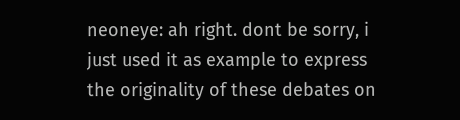neoneye: ah right. dont be sorry, i just used it as example to express the originality of these debates on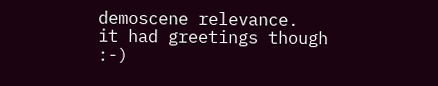demoscene relevance.
it had greetings though :-)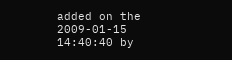added on the 2009-01-15 14:40:40 by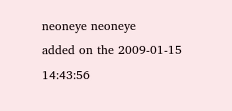neoneye neoneye
added on the 2009-01-15 14:43:56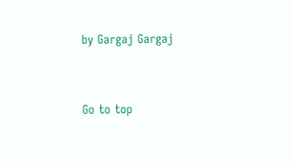by Gargaj Gargaj


Go to top